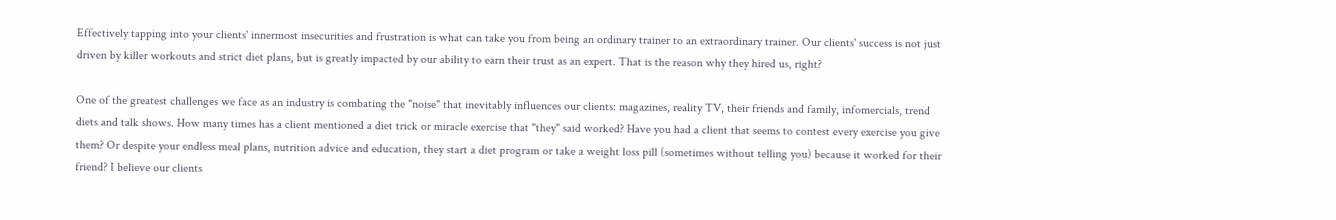Effectively tapping into your clients' innermost insecurities and frustration is what can take you from being an ordinary trainer to an extraordinary trainer. Our clients' success is not just driven by killer workouts and strict diet plans, but is greatly impacted by our ability to earn their trust as an expert. That is the reason why they hired us, right?

One of the greatest challenges we face as an industry is combating the "noise" that inevitably influences our clients: magazines, reality TV, their friends and family, infomercials, trend diets and talk shows. How many times has a client mentioned a diet trick or miracle exercise that "they" said worked? Have you had a client that seems to contest every exercise you give them? Or despite your endless meal plans, nutrition advice and education, they start a diet program or take a weight loss pill (sometimes without telling you) because it worked for their friend? I believe our clients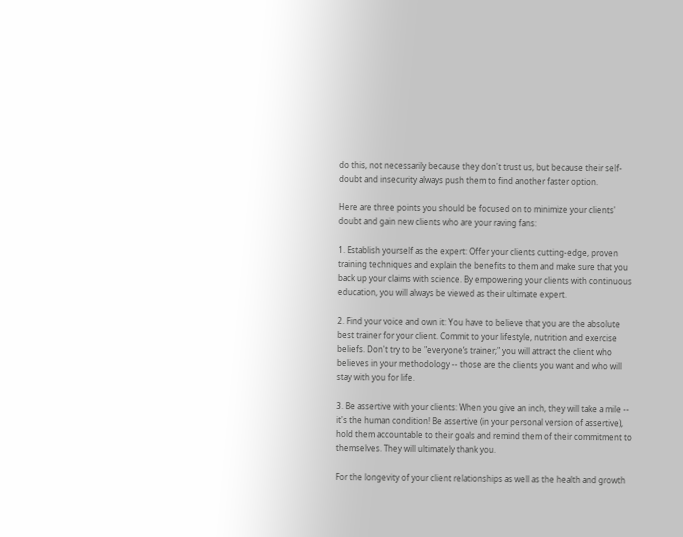do this, not necessarily because they don't trust us, but because their self-doubt and insecurity always push them to find another faster option.

Here are three points you should be focused on to minimize your clients' doubt and gain new clients who are your raving fans:

1. Establish yourself as the expert: Offer your clients cutting-edge, proven training techniques and explain the benefits to them and make sure that you back up your claims with science. By empowering your clients with continuous education, you will always be viewed as their ultimate expert.

2. Find your voice and own it: You have to believe that you are the absolute best trainer for your client. Commit to your lifestyle, nutrition and exercise beliefs. Don't try to be "everyone’s trainer;" you will attract the client who believes in your methodology -- those are the clients you want and who will stay with you for life.

3. Be assertive with your clients: When you give an inch, they will take a mile -- it's the human condition! Be assertive (in your personal version of assertive), hold them accountable to their goals and remind them of their commitment to themselves. They will ultimately thank you.

For the longevity of your client relationships as well as the health and growth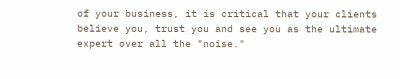of your business, it is critical that your clients believe you, trust you and see you as the ultimate expert over all the "noise."